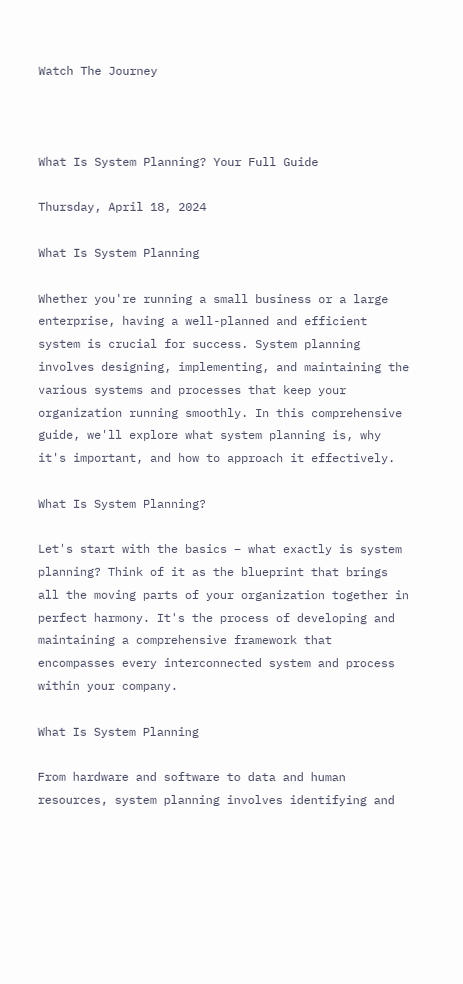Watch The Journey



What Is System Planning? Your Full Guide

Thursday, April 18, 2024

What Is System Planning

Whether you're running a small business or a large enterprise, having a well-planned and efficient system is crucial for success. System planning involves designing, implementing, and maintaining the various systems and processes that keep your organization running smoothly. In this comprehensive guide, we'll explore what system planning is, why it's important, and how to approach it effectively.

What Is System Planning?

Let's start with the basics – what exactly is system planning? Think of it as the blueprint that brings all the moving parts of your organization together in perfect harmony. It's the process of developing and maintaining a comprehensive framework that encompasses every interconnected system and process within your company.

What Is System Planning

From hardware and software to data and human resources, system planning involves identifying and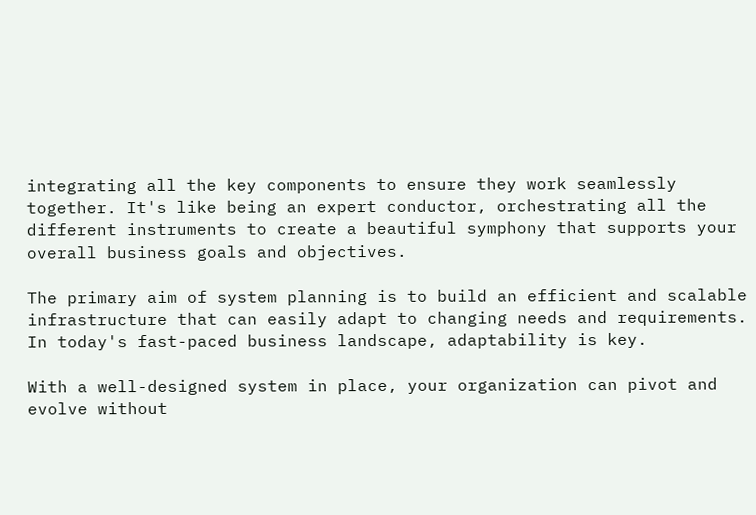integrating all the key components to ensure they work seamlessly together. It's like being an expert conductor, orchestrating all the different instruments to create a beautiful symphony that supports your overall business goals and objectives.

The primary aim of system planning is to build an efficient and scalable infrastructure that can easily adapt to changing needs and requirements. In today's fast-paced business landscape, adaptability is key.

With a well-designed system in place, your organization can pivot and evolve without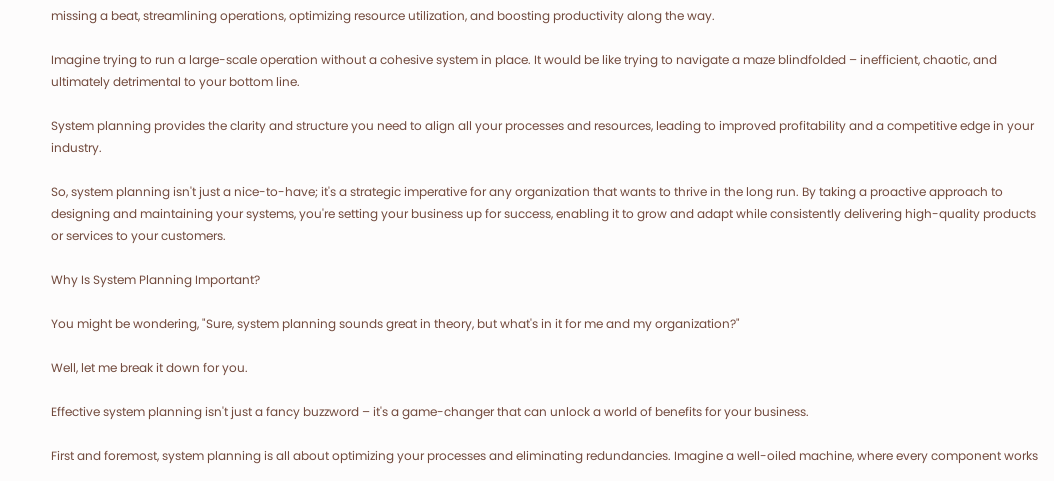missing a beat, streamlining operations, optimizing resource utilization, and boosting productivity along the way.

Imagine trying to run a large-scale operation without a cohesive system in place. It would be like trying to navigate a maze blindfolded – inefficient, chaotic, and ultimately detrimental to your bottom line.

System planning provides the clarity and structure you need to align all your processes and resources, leading to improved profitability and a competitive edge in your industry.

So, system planning isn't just a nice-to-have; it's a strategic imperative for any organization that wants to thrive in the long run. By taking a proactive approach to designing and maintaining your systems, you're setting your business up for success, enabling it to grow and adapt while consistently delivering high-quality products or services to your customers.

Why Is System Planning Important?

You might be wondering, "Sure, system planning sounds great in theory, but what's in it for me and my organization?"

Well, let me break it down for you.

Effective system planning isn't just a fancy buzzword – it's a game-changer that can unlock a world of benefits for your business.

First and foremost, system planning is all about optimizing your processes and eliminating redundancies. Imagine a well-oiled machine, where every component works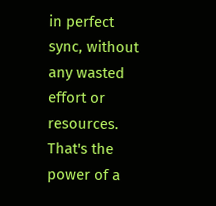in perfect sync, without any wasted effort or resources. That's the power of a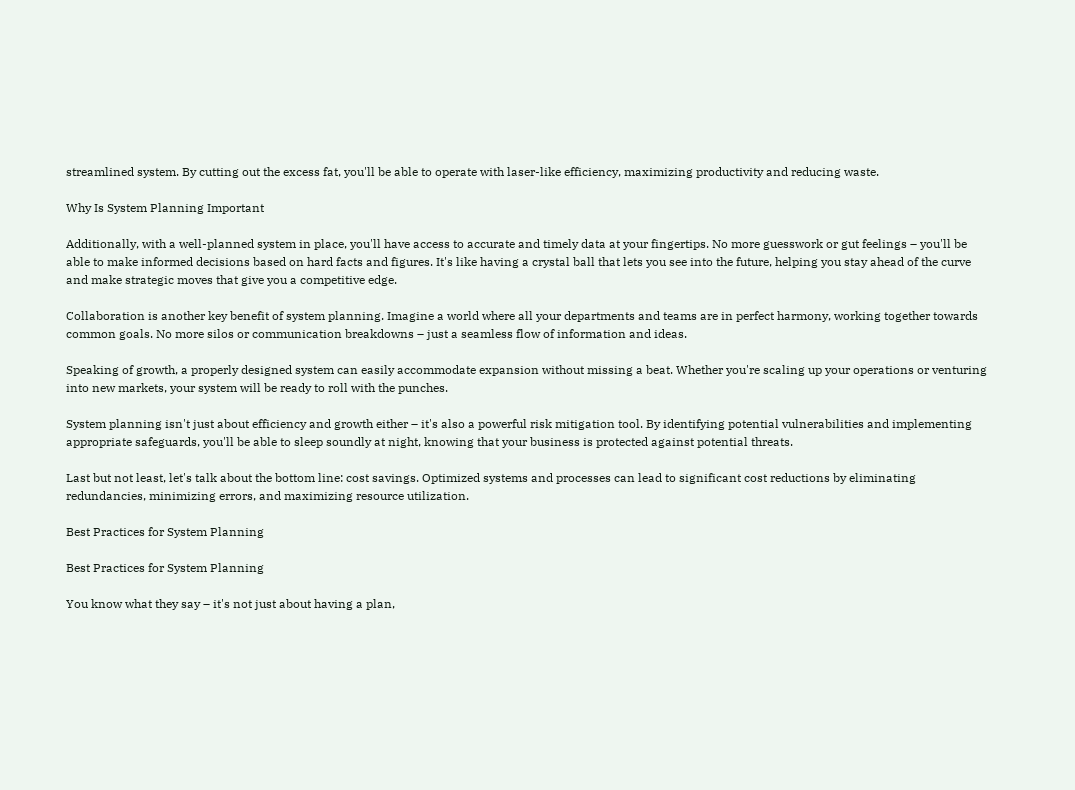streamlined system. By cutting out the excess fat, you'll be able to operate with laser-like efficiency, maximizing productivity and reducing waste.

Why Is System Planning Important

Additionally, with a well-planned system in place, you'll have access to accurate and timely data at your fingertips. No more guesswork or gut feelings – you'll be able to make informed decisions based on hard facts and figures. It's like having a crystal ball that lets you see into the future, helping you stay ahead of the curve and make strategic moves that give you a competitive edge.

Collaboration is another key benefit of system planning. Imagine a world where all your departments and teams are in perfect harmony, working together towards common goals. No more silos or communication breakdowns – just a seamless flow of information and ideas.

Speaking of growth, a properly designed system can easily accommodate expansion without missing a beat. Whether you're scaling up your operations or venturing into new markets, your system will be ready to roll with the punches.

System planning isn't just about efficiency and growth either – it's also a powerful risk mitigation tool. By identifying potential vulnerabilities and implementing appropriate safeguards, you'll be able to sleep soundly at night, knowing that your business is protected against potential threats.

Last but not least, let's talk about the bottom line: cost savings. Optimized systems and processes can lead to significant cost reductions by eliminating redundancies, minimizing errors, and maximizing resource utilization.

Best Practices for System Planning

Best Practices for System Planning

You know what they say – it's not just about having a plan,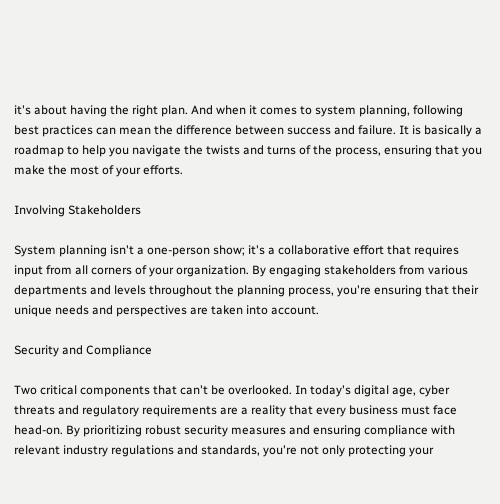it's about having the right plan. And when it comes to system planning, following best practices can mean the difference between success and failure. It is basically a roadmap to help you navigate the twists and turns of the process, ensuring that you make the most of your efforts.

Involving Stakeholders

System planning isn't a one-person show; it's a collaborative effort that requires input from all corners of your organization. By engaging stakeholders from various departments and levels throughout the planning process, you're ensuring that their unique needs and perspectives are taken into account.

Security and Compliance

Two critical components that can't be overlooked. In today's digital age, cyber threats and regulatory requirements are a reality that every business must face head-on. By prioritizing robust security measures and ensuring compliance with relevant industry regulations and standards, you're not only protecting your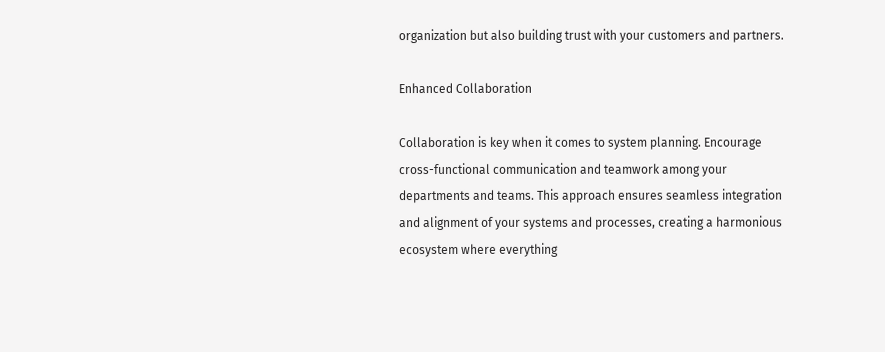organization but also building trust with your customers and partners.

Enhanced Collaboration

Collaboration is key when it comes to system planning. Encourage cross-functional communication and teamwork among your departments and teams. This approach ensures seamless integration and alignment of your systems and processes, creating a harmonious ecosystem where everything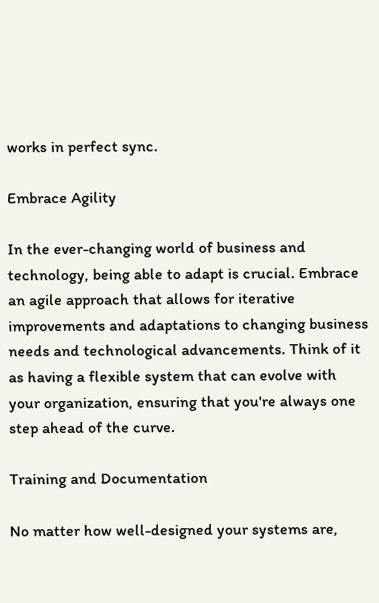works in perfect sync.

Embrace Agility

In the ever-changing world of business and technology, being able to adapt is crucial. Embrace an agile approach that allows for iterative improvements and adaptations to changing business needs and technological advancements. Think of it as having a flexible system that can evolve with your organization, ensuring that you're always one step ahead of the curve.

Training and Documentation

No matter how well-designed your systems are,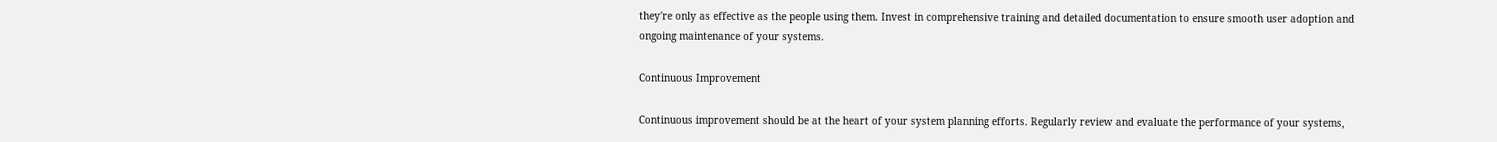they're only as effective as the people using them. Invest in comprehensive training and detailed documentation to ensure smooth user adoption and ongoing maintenance of your systems.

Continuous Improvement

Continuous improvement should be at the heart of your system planning efforts. Regularly review and evaluate the performance of your systems,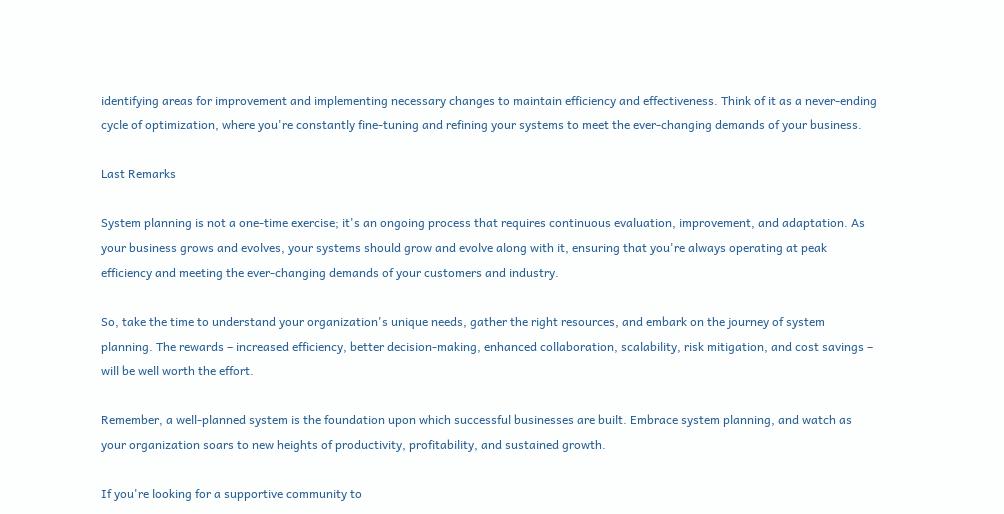identifying areas for improvement and implementing necessary changes to maintain efficiency and effectiveness. Think of it as a never-ending cycle of optimization, where you're constantly fine-tuning and refining your systems to meet the ever-changing demands of your business.

Last Remarks

System planning is not a one-time exercise; it's an ongoing process that requires continuous evaluation, improvement, and adaptation. As your business grows and evolves, your systems should grow and evolve along with it, ensuring that you're always operating at peak efficiency and meeting the ever-changing demands of your customers and industry.

So, take the time to understand your organization's unique needs, gather the right resources, and embark on the journey of system planning. The rewards – increased efficiency, better decision-making, enhanced collaboration, scalability, risk mitigation, and cost savings – will be well worth the effort.

Remember, a well-planned system is the foundation upon which successful businesses are built. Embrace system planning, and watch as your organization soars to new heights of productivity, profitability, and sustained growth.

If you're looking for a supportive community to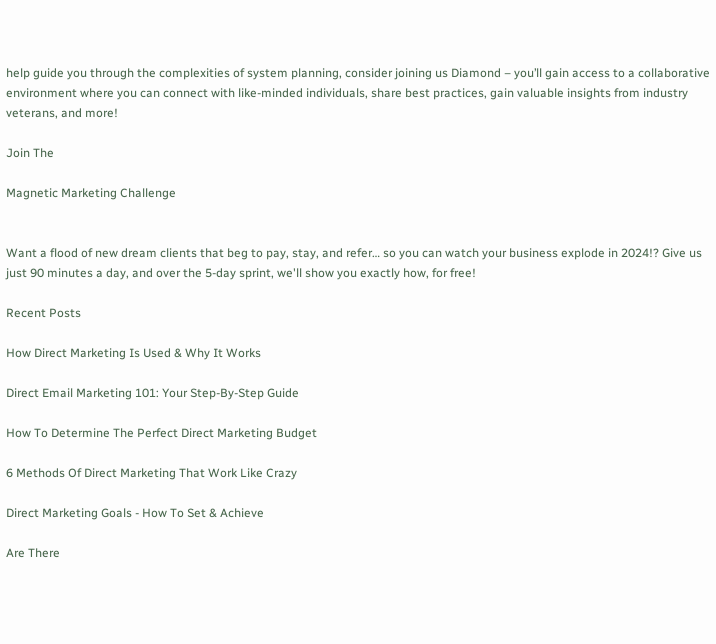help guide you through the complexities of system planning, consider joining us Diamond – you’ll gain access to a collaborative environment where you can connect with like-minded individuals, share best practices, gain valuable insights from industry veterans, and more!

Join The

Magnetic Marketing Challenge


Want a flood of new dream clients that beg to pay, stay, and refer… so you can watch your business explode in 2024!? Give us just 90 minutes a day, and over the 5-day sprint, we'll show you exactly how, for free!

Recent Posts

How Direct Marketing Is Used & Why It Works

Direct Email Marketing 101: Your Step-By-Step Guide

How To Determine The Perfect Direct Marketing Budget

6 Methods Of Direct Marketing That Work Like Crazy

Direct Marketing Goals - How To Set & Achieve

Are There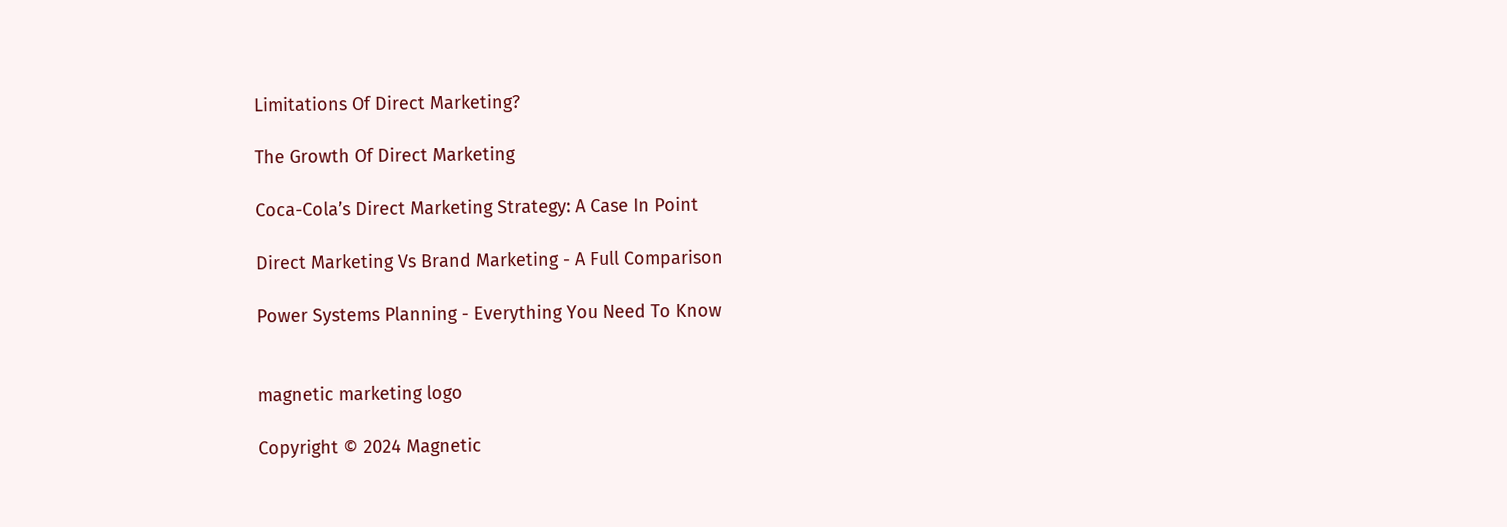Limitations Of Direct Marketing?

The Growth Of Direct Marketing

Coca-Cola’s Direct Marketing Strategy: A Case In Point

Direct Marketing Vs Brand Marketing - A Full Comparison

Power Systems Planning - Everything You Need To Know


magnetic marketing logo

Copyright © 2024 Magnetic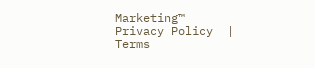Marketing™
Privacy Policy  |  Terms